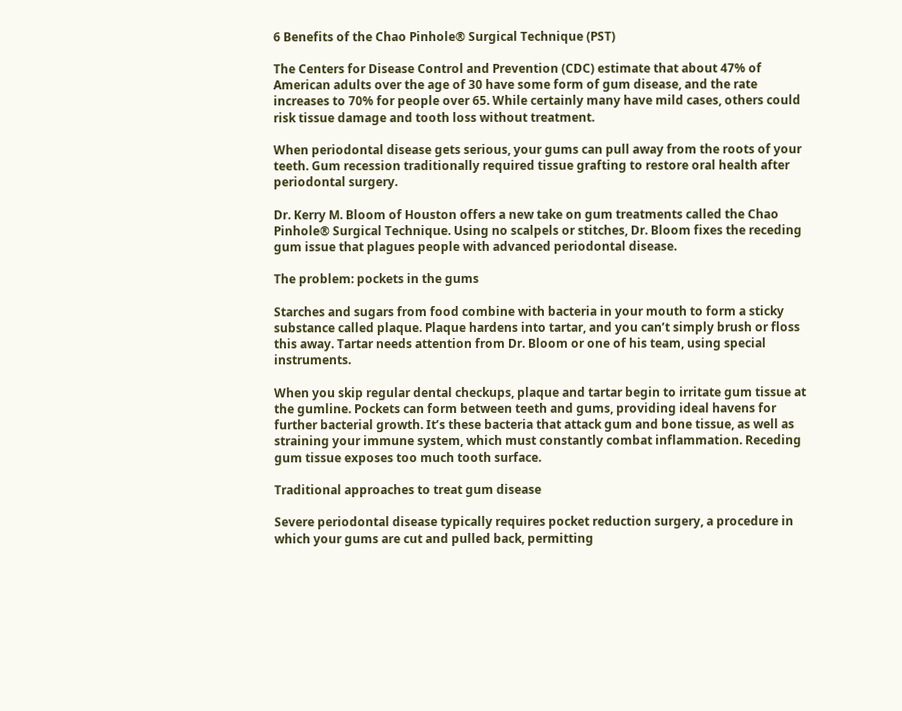6 Benefits of the Chao Pinhole® Surgical Technique (PST)

The Centers for Disease Control and Prevention (CDC) estimate that about 47% of American adults over the age of 30 have some form of gum disease, and the rate increases to 70% for people over 65. While certainly many have mild cases, others could risk tissue damage and tooth loss without treatment.

When periodontal disease gets serious, your gums can pull away from the roots of your teeth. Gum recession traditionally required tissue grafting to restore oral health after periodontal surgery.

Dr. Kerry M. Bloom of Houston offers a new take on gum treatments called the Chao Pinhole® Surgical Technique. Using no scalpels or stitches, Dr. Bloom fixes the receding gum issue that plagues people with advanced periodontal disease.

The problem: pockets in the gums

Starches and sugars from food combine with bacteria in your mouth to form a sticky substance called plaque. Plaque hardens into tartar, and you can’t simply brush or floss this away. Tartar needs attention from Dr. Bloom or one of his team, using special instruments.

When you skip regular dental checkups, plaque and tartar begin to irritate gum tissue at the gumline. Pockets can form between teeth and gums, providing ideal havens for further bacterial growth. It’s these bacteria that attack gum and bone tissue, as well as straining your immune system, which must constantly combat inflammation. Receding gum tissue exposes too much tooth surface.

Traditional approaches to treat gum disease

Severe periodontal disease typically requires pocket reduction surgery, a procedure in which your gums are cut and pulled back, permitting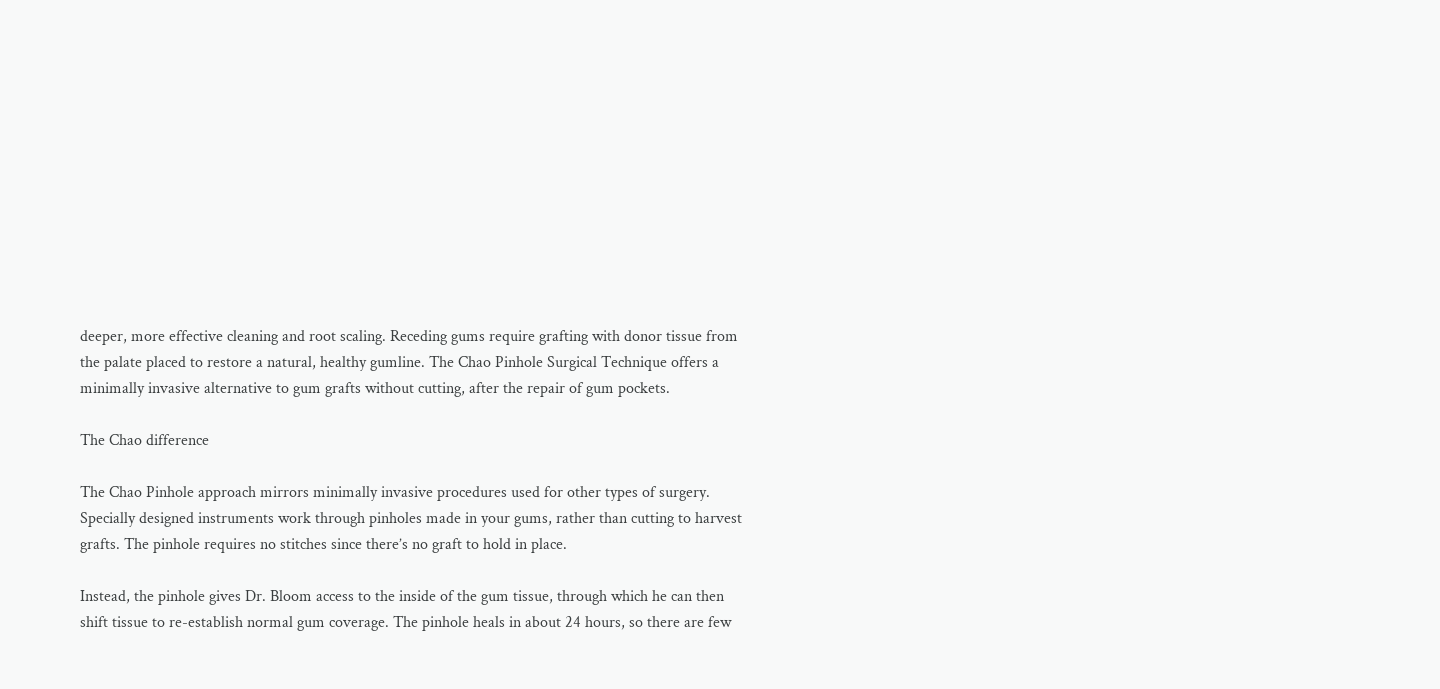deeper, more effective cleaning and root scaling. Receding gums require grafting with donor tissue from the palate placed to restore a natural, healthy gumline. The Chao Pinhole Surgical Technique offers a minimally invasive alternative to gum grafts without cutting, after the repair of gum pockets.

The Chao difference

The Chao Pinhole approach mirrors minimally invasive procedures used for other types of surgery. Specially designed instruments work through pinholes made in your gums, rather than cutting to harvest grafts. The pinhole requires no stitches since there’s no graft to hold in place.

Instead, the pinhole gives Dr. Bloom access to the inside of the gum tissue, through which he can then shift tissue to re-establish normal gum coverage. The pinhole heals in about 24 hours, so there are few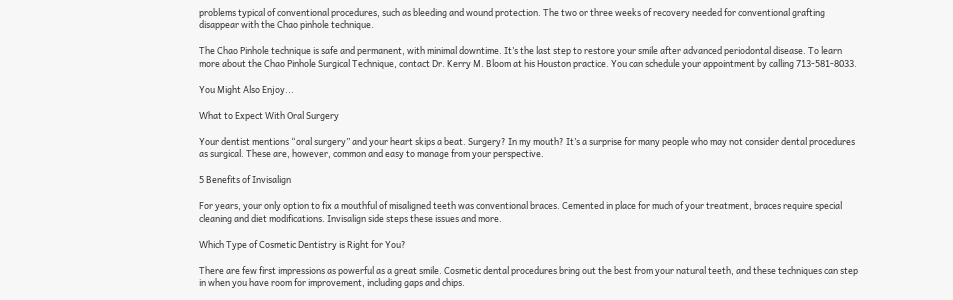problems typical of conventional procedures, such as bleeding and wound protection. The two or three weeks of recovery needed for conventional grafting disappear with the Chao pinhole technique.

The Chao Pinhole technique is safe and permanent, with minimal downtime. It’s the last step to restore your smile after advanced periodontal disease. To learn more about the Chao Pinhole Surgical Technique, contact Dr. Kerry M. Bloom at his Houston practice. You can schedule your appointment by calling 713-581-8033.

You Might Also Enjoy...

What to Expect With Oral Surgery

Your dentist mentions “oral surgery” and your heart skips a beat. Surgery? In my mouth? It’s a surprise for many people who may not consider dental procedures as surgical. These are, however, common and easy to manage from your perspective.

5 Benefits of Invisalign

For years, your only option to fix a mouthful of misaligned teeth was conventional braces. Cemented in place for much of your treatment, braces require special cleaning and diet modifications. Invisalign side steps these issues and more.

Which Type of Cosmetic Dentistry is Right for You?

There are few first impressions as powerful as a great smile. Cosmetic dental procedures bring out the best from your natural teeth, and these techniques can step in when you have room for improvement, including gaps and chips.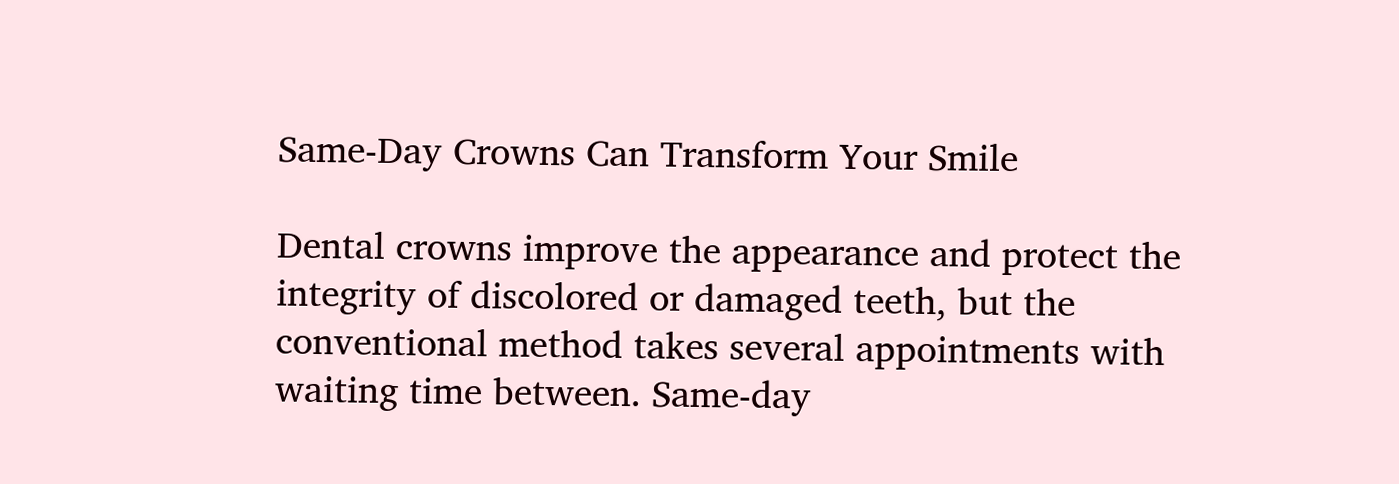Same-Day Crowns Can Transform Your Smile

Dental crowns improve the appearance and protect the integrity of discolored or damaged teeth, but the conventional method takes several appointments with waiting time between. Same-day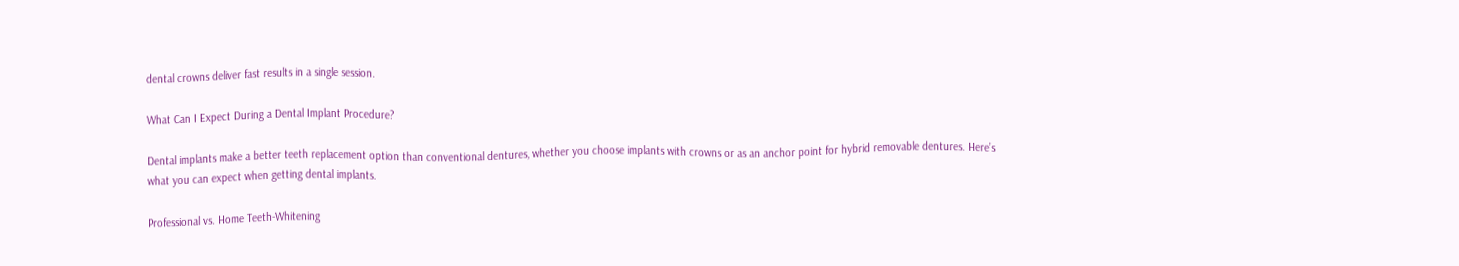dental crowns deliver fast results in a single session.

What Can I Expect During a Dental Implant Procedure?

Dental implants make a better teeth replacement option than conventional dentures, whether you choose implants with crowns or as an anchor point for hybrid removable dentures. Here’s what you can expect when getting dental implants.

Professional vs. Home Teeth-Whitening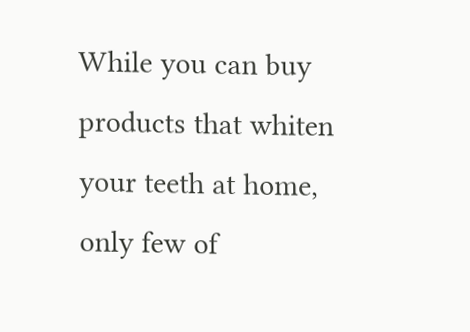While you can buy products that whiten your teeth at home, only few of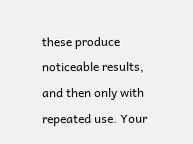these produce noticeable results, and then only with repeated use. Your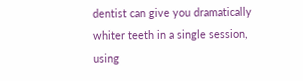dentist can give you dramatically whiter teeth in a single session, using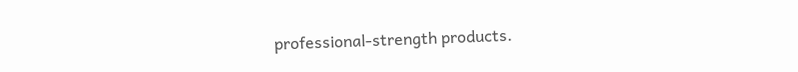professional-strength products.